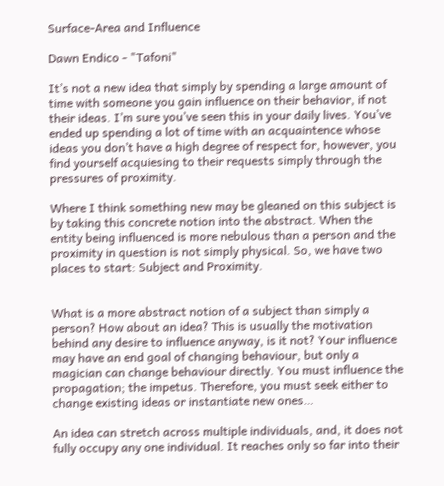Surface-Area and Influence

Dawn Endico - "Tafoni"

It’s not a new idea that simply by spending a large amount of time with someone you gain influence on their behavior, if not their ideas. I’m sure you’ve seen this in your daily lives. You’ve ended up spending a lot of time with an acquaintence whose ideas you don’t have a high degree of respect for, however, you find yourself acquiesing to their requests simply through the pressures of proximity.

Where I think something new may be gleaned on this subject is by taking this concrete notion into the abstract. When the entity being influenced is more nebulous than a person and the proximity in question is not simply physical. So, we have two places to start: Subject and Proximity.


What is a more abstract notion of a subject than simply a person? How about an idea? This is usually the motivation behind any desire to influence anyway, is it not? Your influence may have an end goal of changing behaviour, but only a magician can change behaviour directly. You must influence the propagation; the impetus. Therefore, you must seek either to change existing ideas or instantiate new ones…

An idea can stretch across multiple individuals, and, it does not fully occupy any one individual. It reaches only so far into their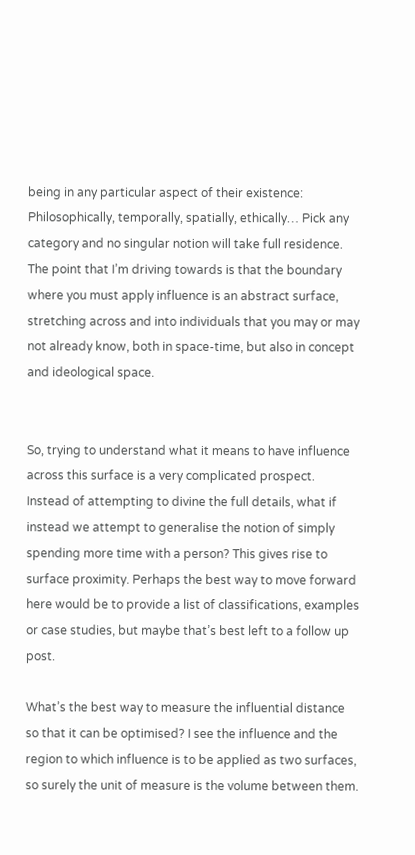being in any particular aspect of their existence: Philosophically, temporally, spatially, ethically… Pick any category and no singular notion will take full residence. The point that I’m driving towards is that the boundary where you must apply influence is an abstract surface, stretching across and into individuals that you may or may not already know, both in space-time, but also in concept and ideological space.


So, trying to understand what it means to have influence across this surface is a very complicated prospect. Instead of attempting to divine the full details, what if instead we attempt to generalise the notion of simply spending more time with a person? This gives rise to surface proximity. Perhaps the best way to move forward here would be to provide a list of classifications, examples or case studies, but maybe that’s best left to a follow up post.

What’s the best way to measure the influential distance so that it can be optimised? I see the influence and the region to which influence is to be applied as two surfaces, so surely the unit of measure is the volume between them.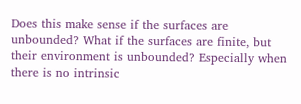Does this make sense if the surfaces are unbounded? What if the surfaces are finite, but their environment is unbounded? Especially when there is no intrinsic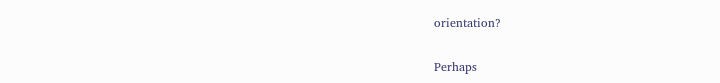orientation?

Perhaps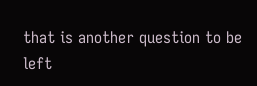that is another question to be left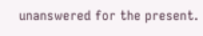unanswered for the present.